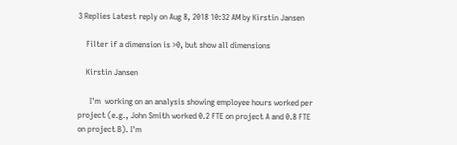3 Replies Latest reply on Aug 8, 2018 10:32 AM by Kirstin Jansen

    Filter if a dimension is >0, but show all dimensions

    Kirstin Jansen

      I'm  working on an analysis showing employee hours worked per project (e.g., John Smith worked 0.2 FTE on project A and 0.8 FTE on project B). I'm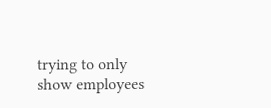trying to only show employees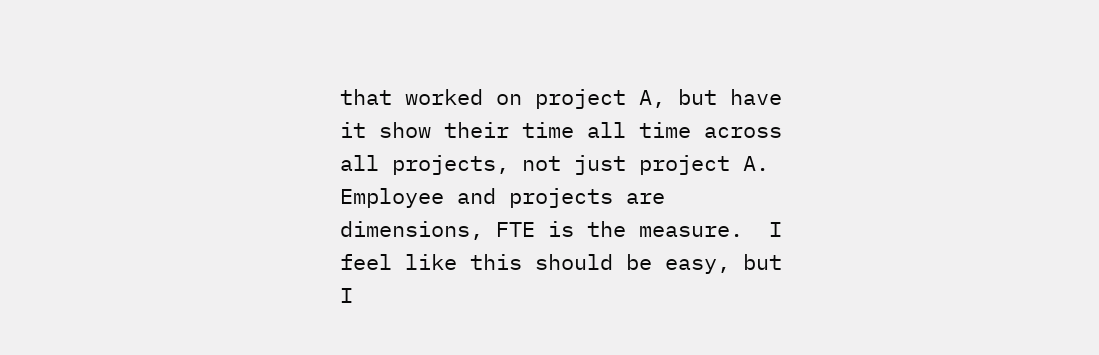that worked on project A, but have it show their time all time across all projects, not just project A. Employee and projects are dimensions, FTE is the measure.  I feel like this should be easy, but I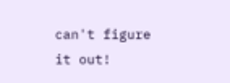can't figure it out!